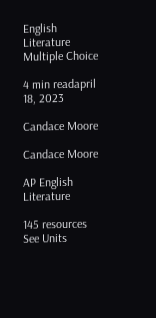English Literature Multiple Choice

4 min readapril 18, 2023

Candace Moore

Candace Moore

AP English Literature

145 resources
See Units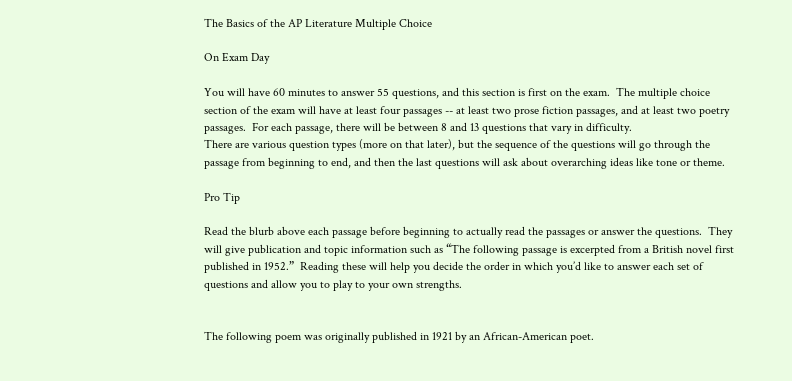The Basics of the AP Literature Multiple Choice

On Exam Day

You will have 60 minutes to answer 55 questions, and this section is first on the exam.  The multiple choice section of the exam will have at least four passages -- at least two prose fiction passages, and at least two poetry passages.  For each passage, there will be between 8 and 13 questions that vary in difficulty.
There are various question types (more on that later), but the sequence of the questions will go through the passage from beginning to end, and then the last questions will ask about overarching ideas like tone or theme.

Pro Tip

Read the blurb above each passage before beginning to actually read the passages or answer the questions.  They will give publication and topic information such as “The following passage is excerpted from a British novel first published in 1952.”  Reading these will help you decide the order in which you’d like to answer each set of questions and allow you to play to your own strengths.


The following poem was originally published in 1921 by an African-American poet.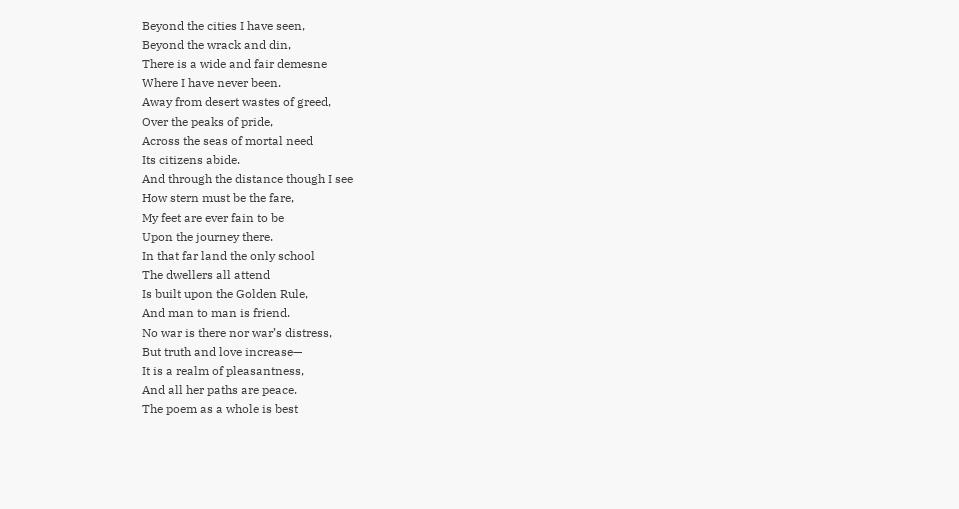Beyond the cities I have seen,
Beyond the wrack and din,
There is a wide and fair demesne
Where I have never been.
Away from desert wastes of greed,
Over the peaks of pride,
Across the seas of mortal need
Its citizens abide.
And through the distance though I see
How stern must be the fare,
My feet are ever fain to be
Upon the journey there.
In that far land the only school
The dwellers all attend
Is built upon the Golden Rule,
And man to man is friend.
No war is there nor war’s distress,
But truth and love increase—
It is a realm of pleasantness,
And all her paths are peace.
The poem as a whole is best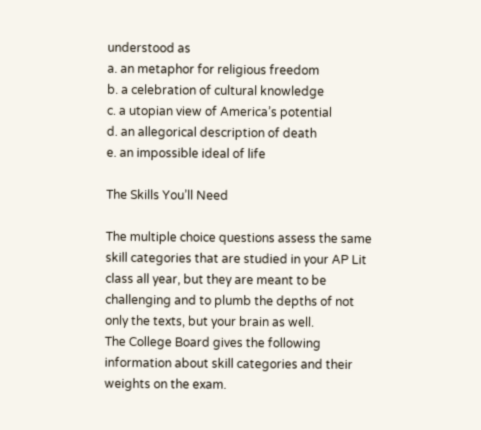understood as
a. an metaphor for religious freedom
b. a celebration of cultural knowledge
c. a utopian view of America’s potential
d. an allegorical description of death
e. an impossible ideal of life

The Skills You’ll Need

The multiple choice questions assess the same skill categories that are studied in your AP Lit class all year, but they are meant to be challenging and to plumb the depths of not only the texts, but your brain as well.
The College Board gives the following information about skill categories and their weights on the exam.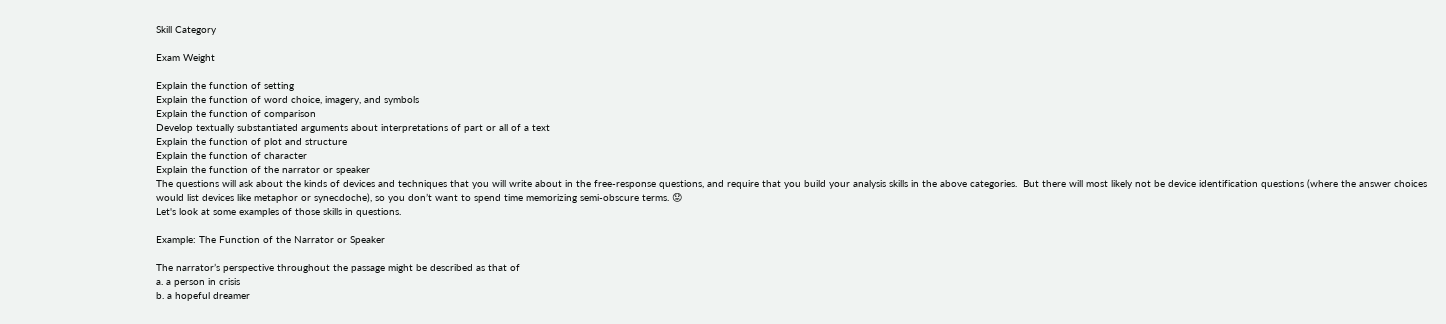Skill Category

Exam Weight

Explain the function of setting
Explain the function of word choice, imagery, and symbols
Explain the function of comparison
Develop textually substantiated arguments about interpretations of part or all of a text
Explain the function of plot and structure
Explain the function of character
Explain the function of the narrator or speaker
The questions will ask about the kinds of devices and techniques that you will write about in the free-response questions, and require that you build your analysis skills in the above categories.  But there will most likely not be device identification questions (where the answer choices would list devices like metaphor or synecdoche), so you don’t want to spend time memorizing semi-obscure terms. 😟
Let's look at some examples of those skills in questions.

Example: The Function of the Narrator or Speaker

The narrator’s perspective throughout the passage might be described as that of
a. a person in crisis
b. a hopeful dreamer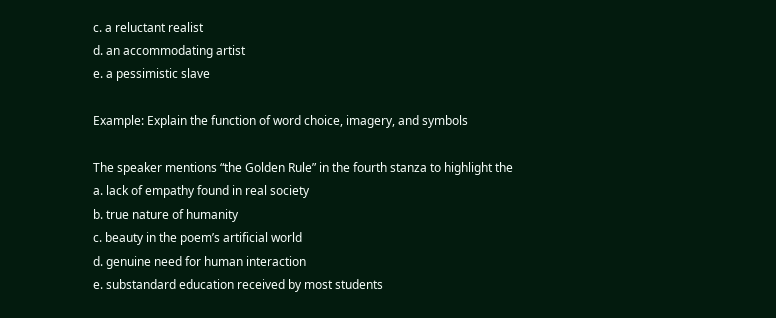c. a reluctant realist
d. an accommodating artist
e. a pessimistic slave

Example: Explain the function of word choice, imagery, and symbols

The speaker mentions “the Golden Rule” in the fourth stanza to highlight the
a. lack of empathy found in real society
b. true nature of humanity
c. beauty in the poem’s artificial world
d. genuine need for human interaction
e. substandard education received by most students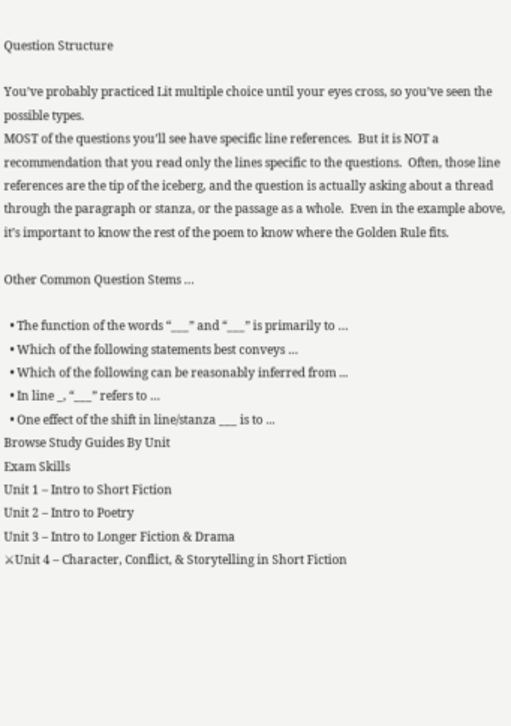Question Structure

You’ve probably practiced Lit multiple choice until your eyes cross, so you’ve seen the possible types.
MOST of the questions you’ll see have specific line references.  But it is NOT a recommendation that you read only the lines specific to the questions.  Often, those line references are the tip of the iceberg, and the question is actually asking about a thread through the paragraph or stanza, or the passage as a whole.  Even in the example above, it’s important to know the rest of the poem to know where the Golden Rule fits.

Other Common Question Stems …

  • The function of the words “___” and “___” is primarily to …
  • Which of the following statements best conveys …
  • Which of the following can be reasonably inferred from ...
  • In line _, “___” refers to …
  • One effect of the shift in line/stanza ___ is to ...
Browse Study Guides By Unit
Exam Skills
Unit 1 – Intro to Short Fiction
Unit 2 – Intro to Poetry
Unit 3 – Intro to Longer Fiction & Drama
⚔Unit 4 – Character, Conflict, & Storytelling in Short Fiction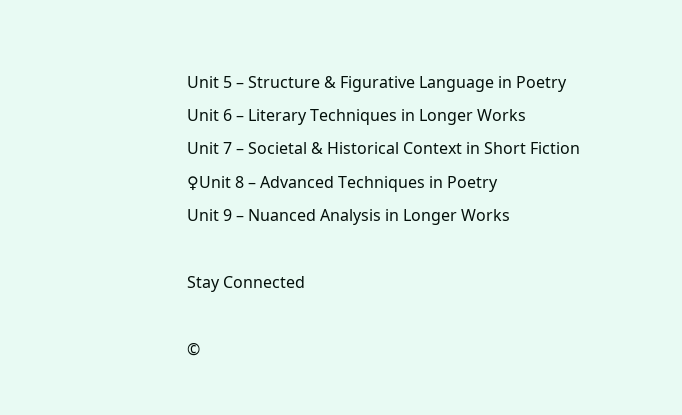Unit 5 – Structure & Figurative Language in Poetry
Unit 6 – Literary Techniques in Longer Works
Unit 7 – Societal & Historical Context in Short Fiction
♀Unit 8 – Advanced Techniques in Poetry
Unit 9 – Nuanced Analysis in Longer Works

Stay Connected

©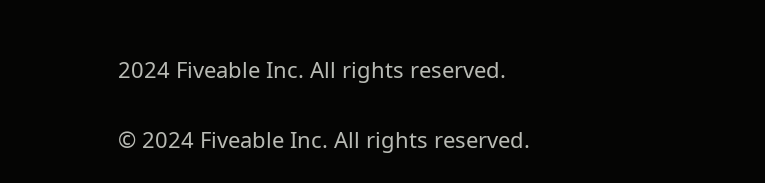2024 Fiveable Inc. All rights reserved.

© 2024 Fiveable Inc. All rights reserved.